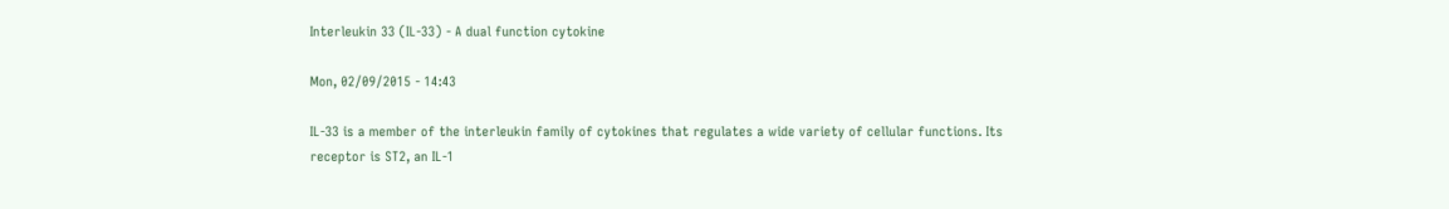Interleukin 33 (IL-33) - A dual function cytokine

Mon, 02/09/2015 - 14:43

IL-33 is a member of the interleukin family of cytokines that regulates a wide variety of cellular functions. Its receptor is ST2, an IL-1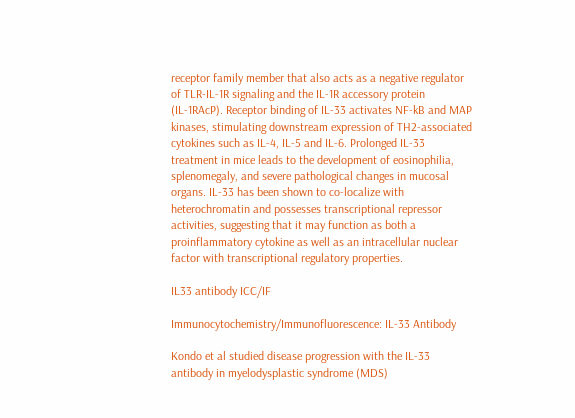receptor family member that also acts as a negative regulator of TLR-IL-1R signaling and the IL-1R accessory protein (IL-1RAcP). Receptor binding of IL-33 activates NF-kB and MAP kinases, stimulating downstream expression of TH2-associated cytokines such as IL-4, IL-5 and IL-6. Prolonged IL-33 treatment in mice leads to the development of eosinophilia, splenomegaly, and severe pathological changes in mucosal organs. IL-33 has been shown to co-localize with heterochromatin and possesses transcriptional repressor activities, suggesting that it may function as both a proinflammatory cytokine as well as an intracellular nuclear factor with transcriptional regulatory properties.

IL33 antibody ICC/IF

Immunocytochemistry/Immunofluorescence: IL-33 Antibody

Kondo et al studied disease progression with the IL-33 antibody in myelodysplastic syndrome (MDS)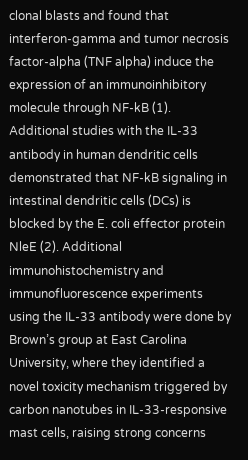clonal blasts and found that interferon-gamma and tumor necrosis factor-alpha (TNF alpha) induce the expression of an immunoinhibitory molecule through NF-kB (1). Additional studies with the IL-33 antibody in human dendritic cells demonstrated that NF-kB signaling in intestinal dendritic cells (DCs) is blocked by the E. coli effector protein NleE (2). Additional immunohistochemistry and immunofluorescence experiments using the IL-33 antibody were done by Brown’s group at East Carolina University, where they identified a novel toxicity mechanism triggered by carbon nanotubes in IL-33-responsive mast cells, raising strong concerns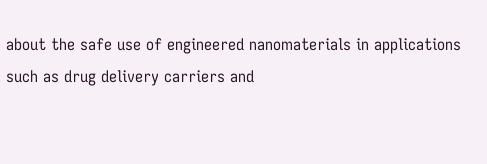about the safe use of engineered nanomaterials in applications such as drug delivery carriers and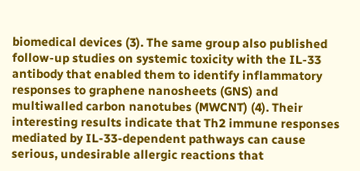biomedical devices (3). The same group also published follow-up studies on systemic toxicity with the IL-33 antibody that enabled them to identify inflammatory responses to graphene nanosheets (GNS) and multiwalled carbon nanotubes (MWCNT) (4). Their interesting results indicate that Th2 immune responses mediated by IL-33-dependent pathways can cause serious, undesirable allergic reactions that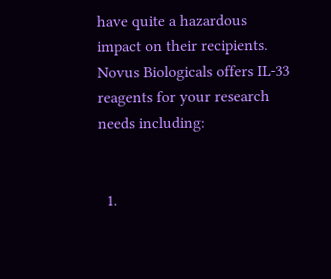have quite a hazardous impact on their recipients.
Novus Biologicals offers IL-33 reagents for your research needs including:


  1.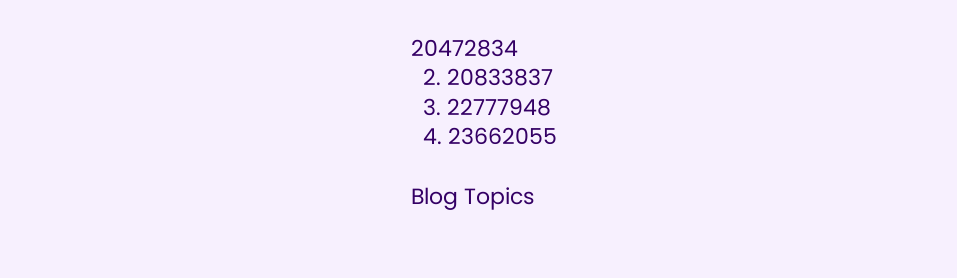20472834
  2. 20833837
  3. 22777948
  4. 23662055

Blog Topics